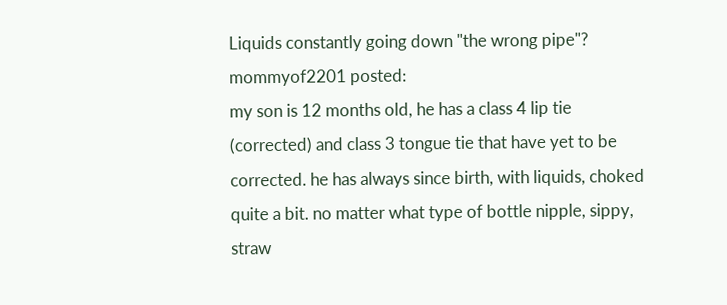Liquids constantly going down "the wrong pipe"?
mommyof2201 posted:
my son is 12 months old, he has a class 4 lip tie (corrected) and class 3 tongue tie that have yet to be corrected. he has always since birth, with liquids, choked quite a bit. no matter what type of bottle nipple, sippy, straw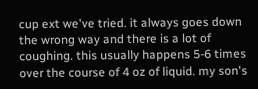cup ext we've tried. it always goes down the wrong way and there is a lot of coughing. this usually happens 5-6 times over the course of 4 oz of liquid. my son's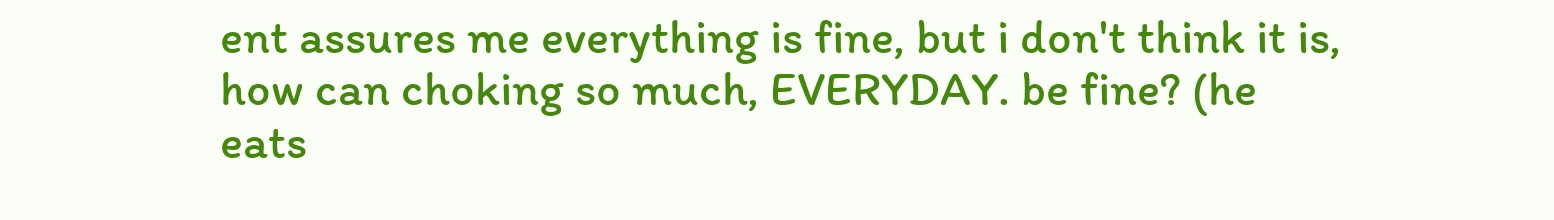ent assures me everything is fine, but i don't think it is, how can choking so much, EVERYDAY. be fine? (he eats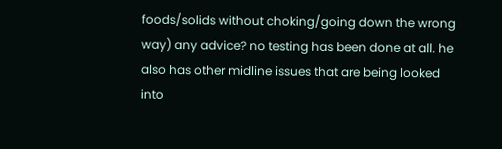foods/solids without choking/going down the wrong way) any advice? no testing has been done at all. he also has other midline issues that are being looked into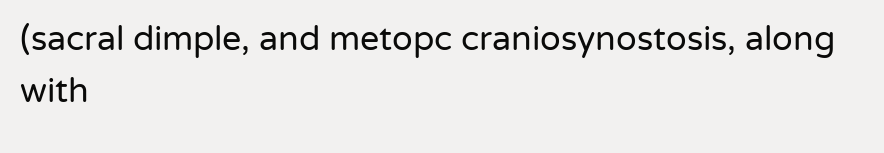(sacral dimple, and metopc craniosynostosis, along with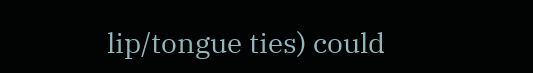lip/tongue ties) could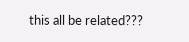this all be related???